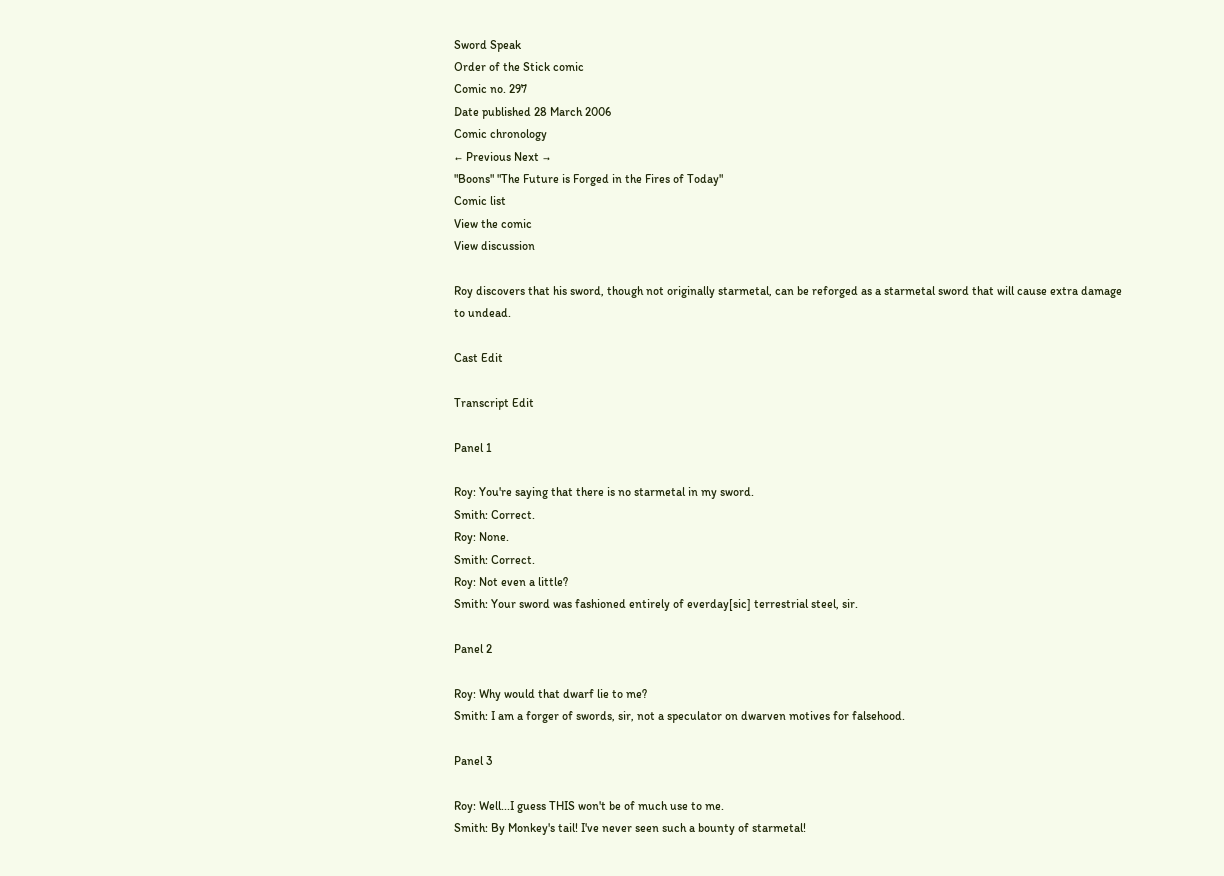Sword Speak
Order of the Stick comic
Comic no. 297
Date published 28 March 2006
Comic chronology
← Previous Next →
"Boons" "The Future is Forged in the Fires of Today"
Comic list
View the comic
View discussion

Roy discovers that his sword, though not originally starmetal, can be reforged as a starmetal sword that will cause extra damage to undead.

Cast Edit

Transcript Edit

Panel 1

Roy: You're saying that there is no starmetal in my sword.
Smith: Correct.
Roy: None.
Smith: Correct.
Roy: Not even a little?
Smith: Your sword was fashioned entirely of everday[sic] terrestrial steel, sir.

Panel 2

Roy: Why would that dwarf lie to me?
Smith: I am a forger of swords, sir, not a speculator on dwarven motives for falsehood.

Panel 3

Roy: Well...I guess THIS won't be of much use to me.
Smith: By Monkey's tail! I've never seen such a bounty of starmetal!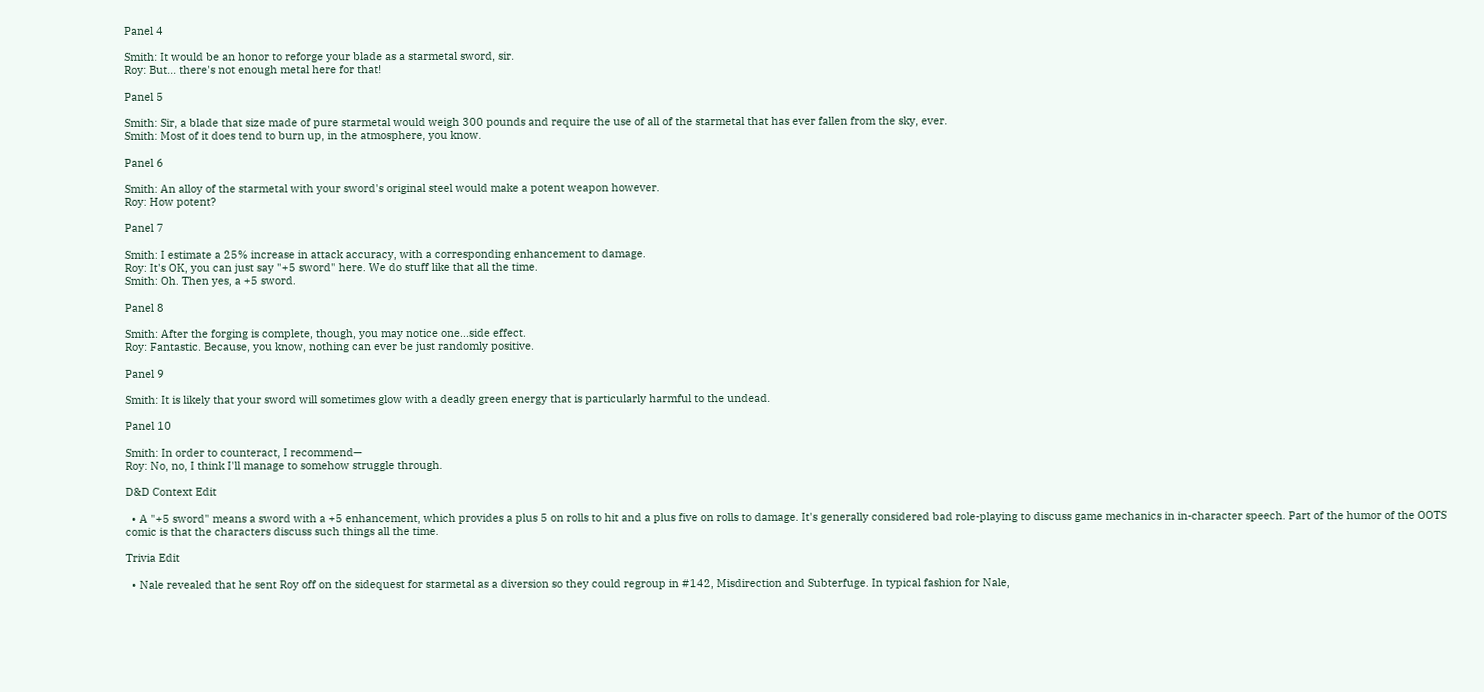Panel 4

Smith: It would be an honor to reforge your blade as a starmetal sword, sir.
Roy: But... there's not enough metal here for that!

Panel 5

Smith: Sir, a blade that size made of pure starmetal would weigh 300 pounds and require the use of all of the starmetal that has ever fallen from the sky, ever.
Smith: Most of it does tend to burn up, in the atmosphere, you know.

Panel 6

Smith: An alloy of the starmetal with your sword's original steel would make a potent weapon however.
Roy: How potent?

Panel 7

Smith: I estimate a 25% increase in attack accuracy, with a corresponding enhancement to damage.
Roy: It's OK, you can just say "+5 sword" here. We do stuff like that all the time.
Smith: Oh. Then yes, a +5 sword.

Panel 8

Smith: After the forging is complete, though, you may notice one...side effect.
Roy: Fantastic. Because, you know, nothing can ever be just randomly positive.

Panel 9

Smith: It is likely that your sword will sometimes glow with a deadly green energy that is particularly harmful to the undead.

Panel 10

Smith: In order to counteract, I recommend—
Roy: No, no, I think I'll manage to somehow struggle through.

D&D Context Edit

  • A "+5 sword" means a sword with a +5 enhancement, which provides a plus 5 on rolls to hit and a plus five on rolls to damage. It's generally considered bad role-playing to discuss game mechanics in in-character speech. Part of the humor of the OOTS comic is that the characters discuss such things all the time.

Trivia Edit

  • Nale revealed that he sent Roy off on the sidequest for starmetal as a diversion so they could regroup in #142, Misdirection and Subterfuge. In typical fashion for Nale,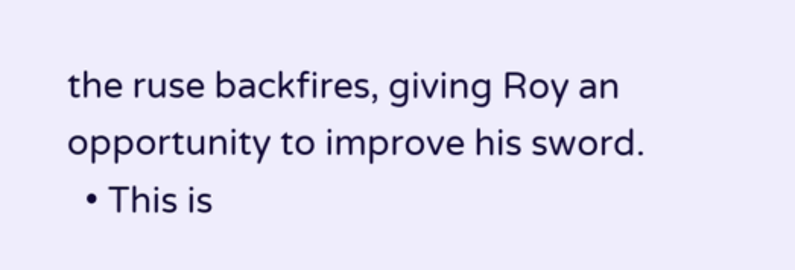the ruse backfires, giving Roy an opportunity to improve his sword.
  • This is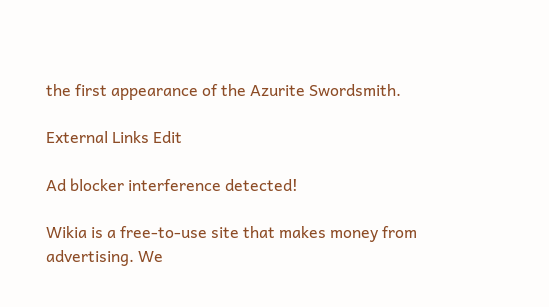the first appearance of the Azurite Swordsmith.

External Links Edit

Ad blocker interference detected!

Wikia is a free-to-use site that makes money from advertising. We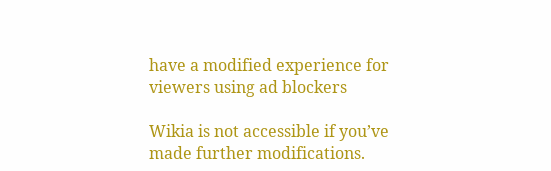have a modified experience for viewers using ad blockers

Wikia is not accessible if you’ve made further modifications.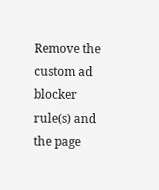Remove the custom ad blocker rule(s) and the page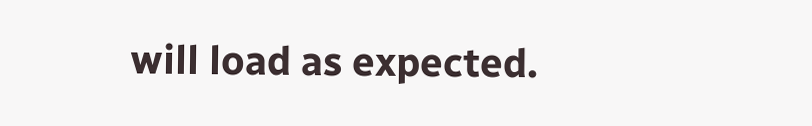will load as expected.